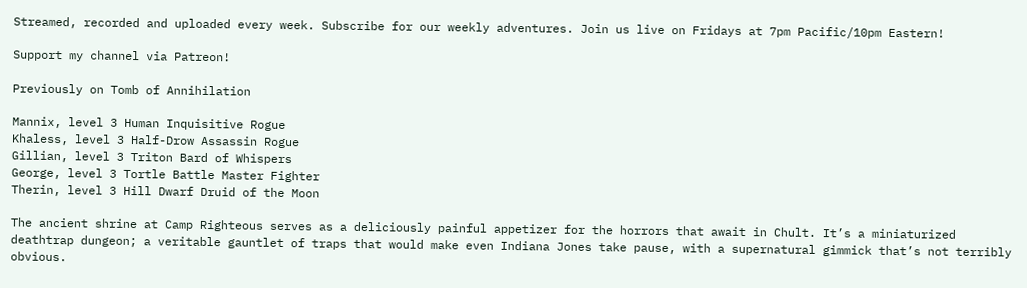Streamed, recorded and uploaded every week. Subscribe for our weekly adventures. Join us live on Fridays at 7pm Pacific/10pm Eastern!

Support my channel via Patreon!

Previously on Tomb of Annihilation

Mannix, level 3 Human Inquisitive Rogue
Khaless, level 3 Half-Drow Assassin Rogue
Gillian, level 3 Triton Bard of Whispers
George, level 3 Tortle Battle Master Fighter
Therin, level 3 Hill Dwarf Druid of the Moon

The ancient shrine at Camp Righteous serves as a deliciously painful appetizer for the horrors that await in Chult. It’s a miniaturized deathtrap dungeon; a veritable gauntlet of traps that would make even Indiana Jones take pause, with a supernatural gimmick that’s not terribly obvious.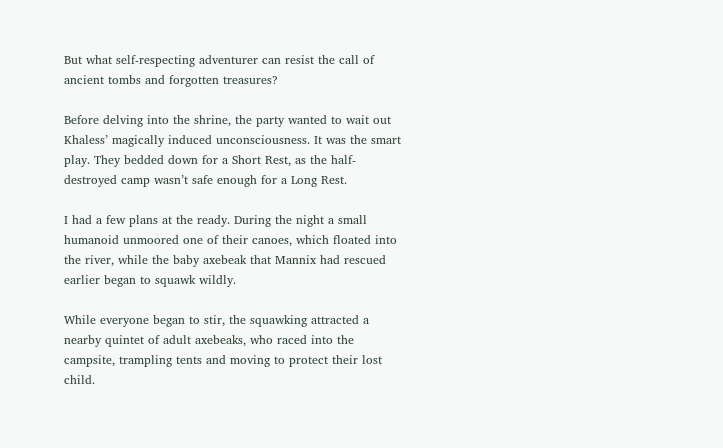But what self-respecting adventurer can resist the call of ancient tombs and forgotten treasures?

Before delving into the shrine, the party wanted to wait out Khaless’ magically induced unconsciousness. It was the smart play. They bedded down for a Short Rest, as the half-destroyed camp wasn’t safe enough for a Long Rest.

I had a few plans at the ready. During the night a small humanoid unmoored one of their canoes, which floated into the river, while the baby axebeak that Mannix had rescued earlier began to squawk wildly.

While everyone began to stir, the squawking attracted a nearby quintet of adult axebeaks, who raced into the campsite, trampling tents and moving to protect their lost child.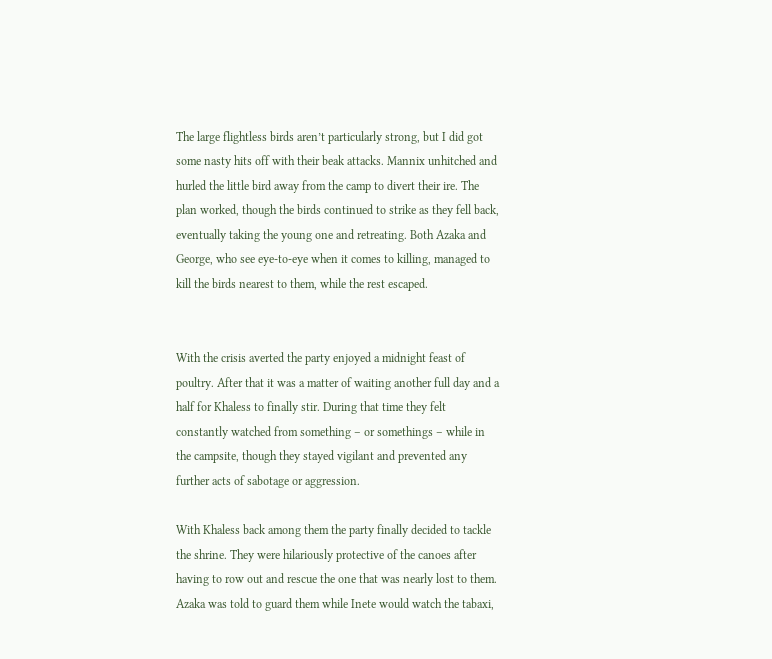The large flightless birds aren’t particularly strong, but I did got some nasty hits off with their beak attacks. Mannix unhitched and hurled the little bird away from the camp to divert their ire. The plan worked, though the birds continued to strike as they fell back, eventually taking the young one and retreating. Both Azaka and George, who see eye-to-eye when it comes to killing, managed to kill the birds nearest to them, while the rest escaped.


With the crisis averted the party enjoyed a midnight feast of poultry. After that it was a matter of waiting another full day and a half for Khaless to finally stir. During that time they felt constantly watched from something – or somethings – while in the campsite, though they stayed vigilant and prevented any further acts of sabotage or aggression.

With Khaless back among them the party finally decided to tackle the shrine. They were hilariously protective of the canoes after having to row out and rescue the one that was nearly lost to them. Azaka was told to guard them while Inete would watch the tabaxi,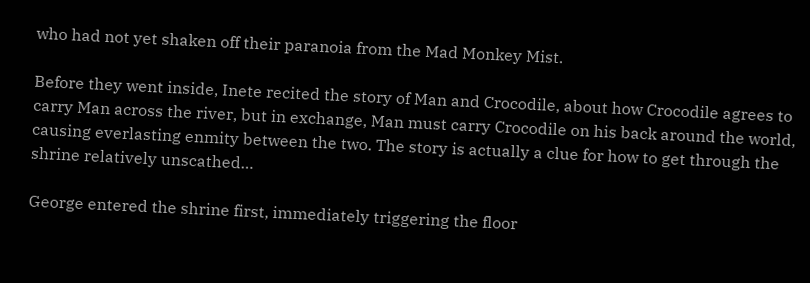who had not yet shaken off their paranoia from the Mad Monkey Mist.

Before they went inside, Inete recited the story of Man and Crocodile, about how Crocodile agrees to carry Man across the river, but in exchange, Man must carry Crocodile on his back around the world, causing everlasting enmity between the two. The story is actually a clue for how to get through the shrine relatively unscathed…

George entered the shrine first, immediately triggering the floor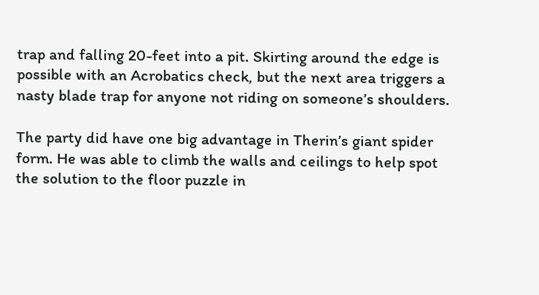trap and falling 20-feet into a pit. Skirting around the edge is possible with an Acrobatics check, but the next area triggers a nasty blade trap for anyone not riding on someone’s shoulders.

The party did have one big advantage in Therin’s giant spider form. He was able to climb the walls and ceilings to help spot the solution to the floor puzzle in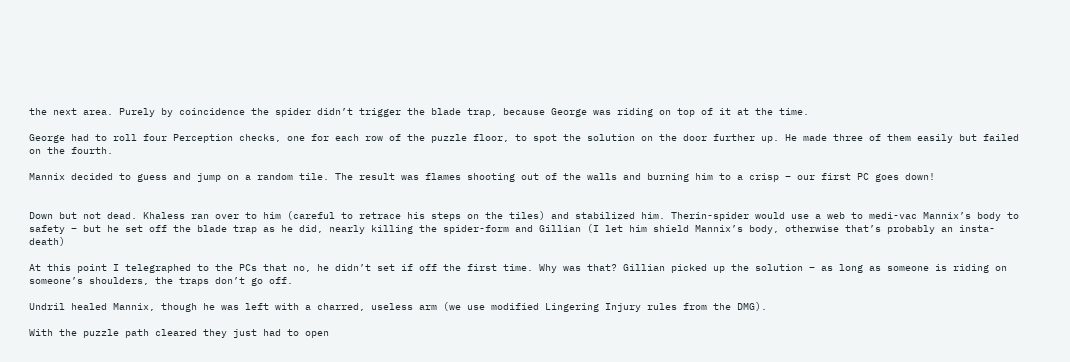the next area. Purely by coincidence the spider didn’t trigger the blade trap, because George was riding on top of it at the time.

George had to roll four Perception checks, one for each row of the puzzle floor, to spot the solution on the door further up. He made three of them easily but failed on the fourth.

Mannix decided to guess and jump on a random tile. The result was flames shooting out of the walls and burning him to a crisp – our first PC goes down!


Down but not dead. Khaless ran over to him (careful to retrace his steps on the tiles) and stabilized him. Therin-spider would use a web to medi-vac Mannix’s body to safety – but he set off the blade trap as he did, nearly killing the spider-form and Gillian (I let him shield Mannix’s body, otherwise that’s probably an insta-death)

At this point I telegraphed to the PCs that no, he didn’t set if off the first time. Why was that? Gillian picked up the solution – as long as someone is riding on someone’s shoulders, the traps don’t go off.

Undril healed Mannix, though he was left with a charred, useless arm (we use modified Lingering Injury rules from the DMG).

With the puzzle path cleared they just had to open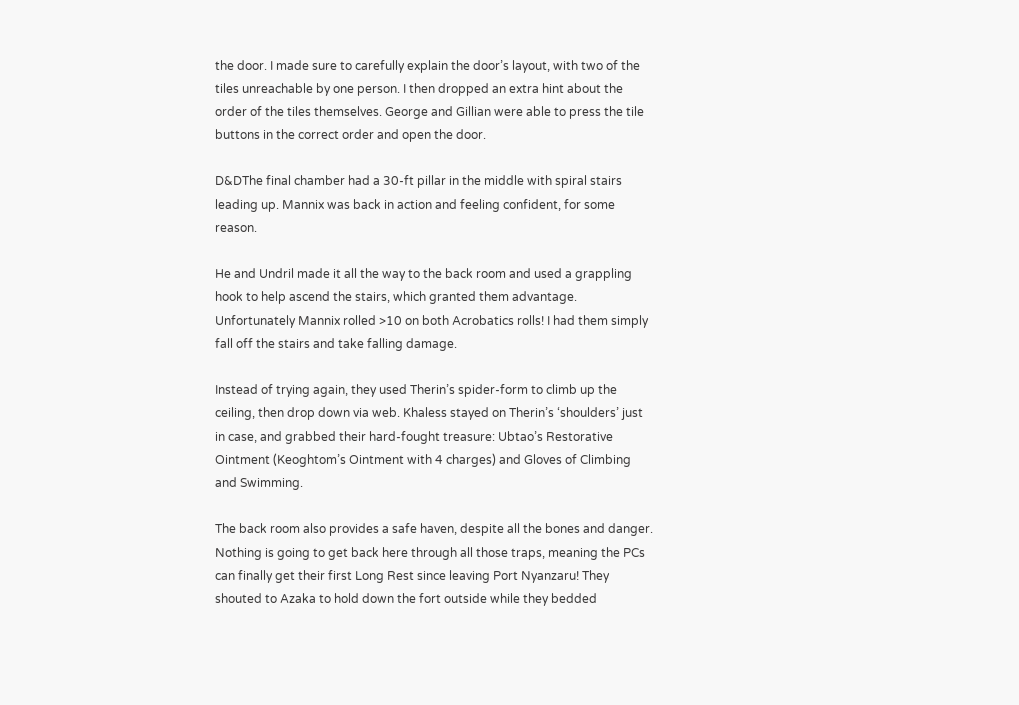the door. I made sure to carefully explain the door’s layout, with two of the tiles unreachable by one person. I then dropped an extra hint about the order of the tiles themselves. George and Gillian were able to press the tile buttons in the correct order and open the door.

D&DThe final chamber had a 30-ft pillar in the middle with spiral stairs leading up. Mannix was back in action and feeling confident, for some reason.

He and Undril made it all the way to the back room and used a grappling hook to help ascend the stairs, which granted them advantage. Unfortunately Mannix rolled >10 on both Acrobatics rolls! I had them simply fall off the stairs and take falling damage.

Instead of trying again, they used Therin’s spider-form to climb up the ceiling, then drop down via web. Khaless stayed on Therin’s ‘shoulders’ just in case, and grabbed their hard-fought treasure: Ubtao’s Restorative Ointment (Keoghtom’s Ointment with 4 charges) and Gloves of Climbing and Swimming.

The back room also provides a safe haven, despite all the bones and danger. Nothing is going to get back here through all those traps, meaning the PCs can finally get their first Long Rest since leaving Port Nyanzaru! They shouted to Azaka to hold down the fort outside while they bedded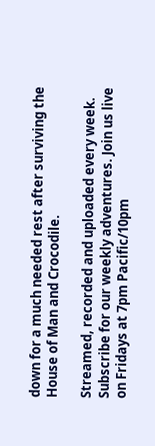down for a much needed rest after surviving the House of Man and Crocodile.

Streamed, recorded and uploaded every week. Subscribe for our weekly adventures. Join us live on Fridays at 7pm Pacific/10pm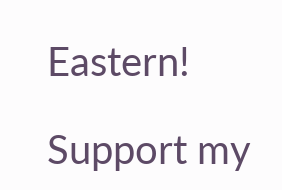Eastern!

Support my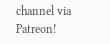channel via Patreon!